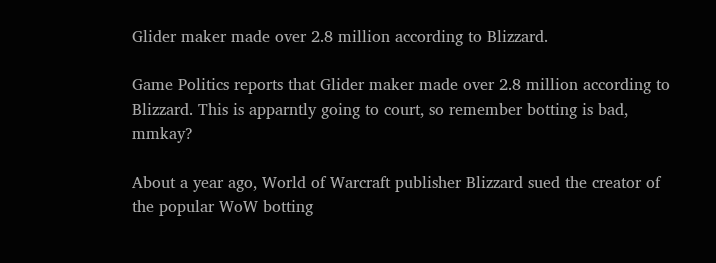Glider maker made over 2.8 million according to Blizzard.

Game Politics reports that Glider maker made over 2.8 million according to Blizzard. This is apparntly going to court, so remember botting is bad, mmkay?

About a year ago, World of Warcraft publisher Blizzard sued the creator of the popular WoW botting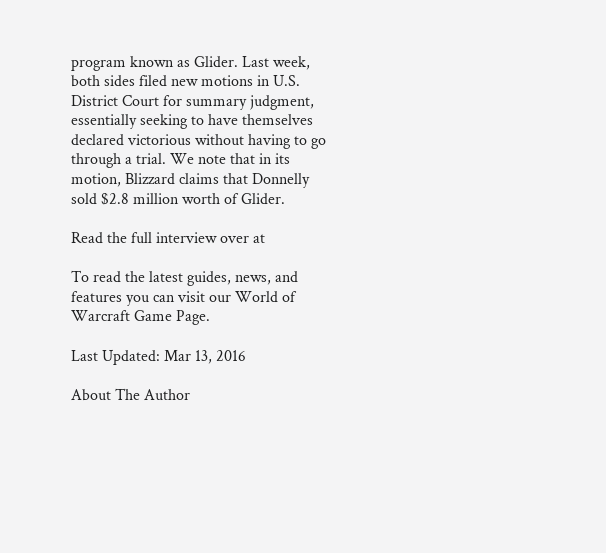program known as Glider. Last week, both sides filed new motions in U.S. District Court for summary judgment, essentially seeking to have themselves declared victorious without having to go through a trial. We note that in its motion, Blizzard claims that Donnelly sold $2.8 million worth of Glider.

Read the full interview over at

To read the latest guides, news, and features you can visit our World of Warcraft Game Page.

Last Updated: Mar 13, 2016

About The Author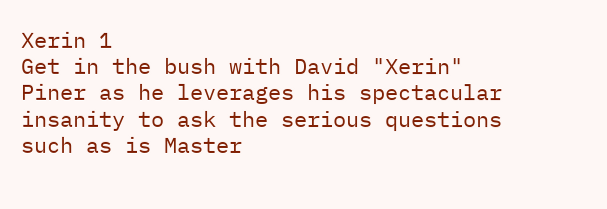Xerin 1
Get in the bush with David "Xerin" Piner as he leverages his spectacular insanity to ask the serious questions such as is Master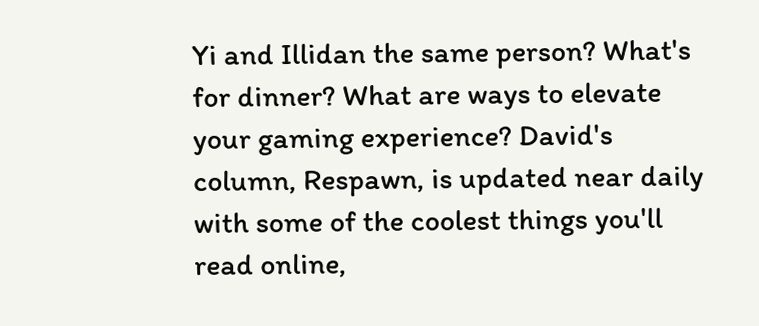Yi and Illidan the same person? What's for dinner? What are ways to elevate your gaming experience? David's column, Respawn, is updated near daily with some of the coolest things you'll read online,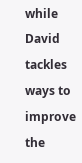while David tackles ways to improve the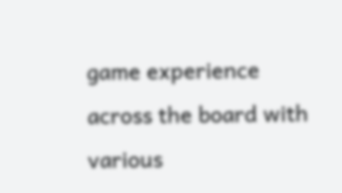game experience across the board with various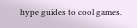hype guides to cool games.